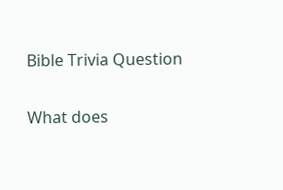Bible Trivia Question

What does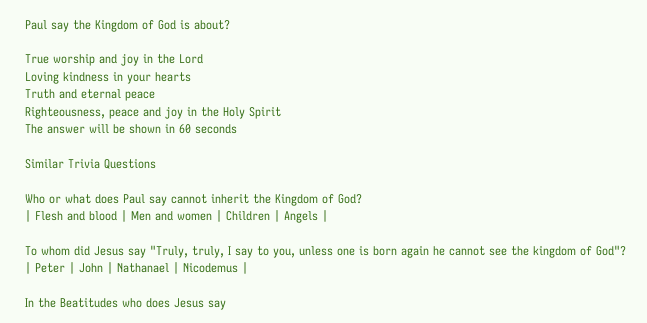Paul say the Kingdom of God is about?

True worship and joy in the Lord
Loving kindness in your hearts
Truth and eternal peace
Righteousness, peace and joy in the Holy Spirit
The answer will be shown in 60 seconds

Similar Trivia Questions

Who or what does Paul say cannot inherit the Kingdom of God?
| Flesh and blood | Men and women | Children | Angels |

To whom did Jesus say "Truly, truly, I say to you, unless one is born again he cannot see the kingdom of God"?
| Peter | John | Nathanael | Nicodemus |

In the Beatitudes who does Jesus say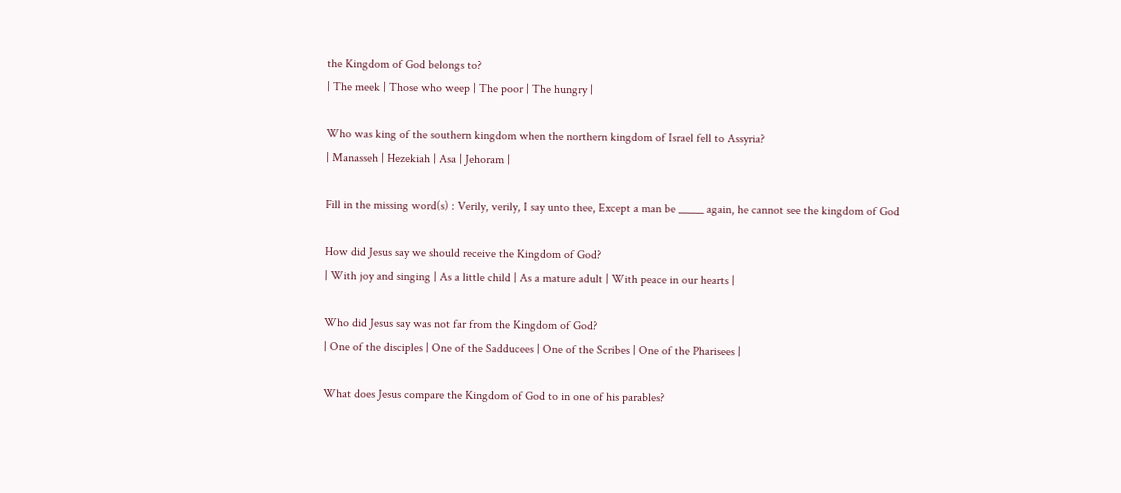the Kingdom of God belongs to?
| The meek | Those who weep | The poor | The hungry |

Who was king of the southern kingdom when the northern kingdom of Israel fell to Assyria?
| Manasseh | Hezekiah | Asa | Jehoram |

Fill in the missing word(s) : Verily, verily, I say unto thee, Except a man be _____ again, he cannot see the kingdom of God

How did Jesus say we should receive the Kingdom of God?
| With joy and singing | As a little child | As a mature adult | With peace in our hearts |

Who did Jesus say was not far from the Kingdom of God?
| One of the disciples | One of the Sadducees | One of the Scribes | One of the Pharisees |

What does Jesus compare the Kingdom of God to in one of his parables?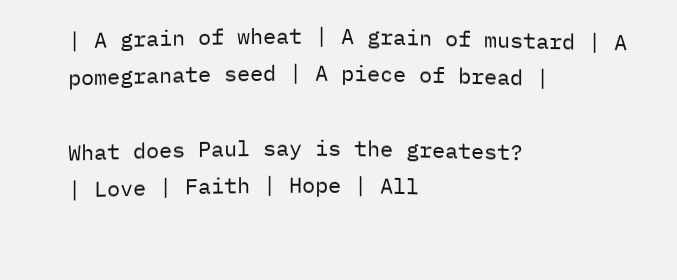| A grain of wheat | A grain of mustard | A pomegranate seed | A piece of bread |

What does Paul say is the greatest?
| Love | Faith | Hope | All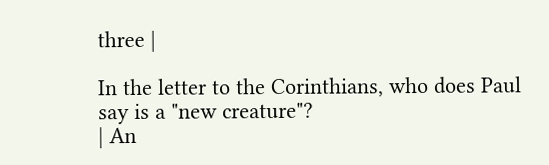three |

In the letter to the Corinthians, who does Paul say is a "new creature"?
| An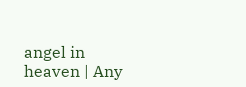angel in heaven | Any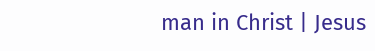man in Christ | Jesus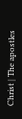Christ | The apostles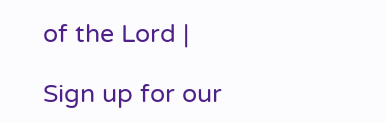of the Lord |

Sign up for our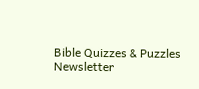Bible Quizzes & Puzzles Newsletter